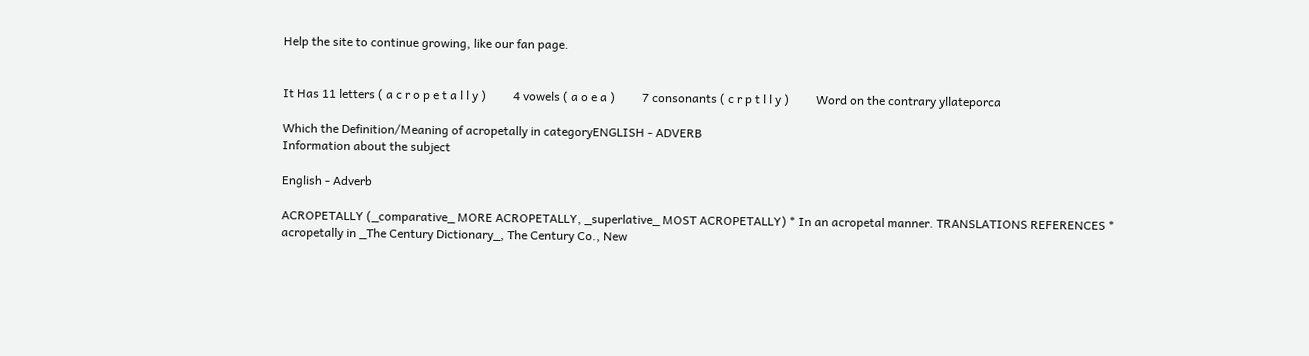Help the site to continue growing, like our fan page.


It Has 11 letters ( a c r o p e t a l l y )         4 vowels ( a o e a )         7 consonants ( c r p t l l y )         Word on the contrary yllateporca

Which the Definition/Meaning of acropetally in categoryENGLISH - ADVERB
Information about the subject

English - Adverb

ACROPETALLY (_comparative_ MORE ACROPETALLY, _superlative_ MOST ACROPETALLY) * In an acropetal manner. TRANSLATIONS REFERENCES * acropetally in _The Century Dictionary_, The Century Co., New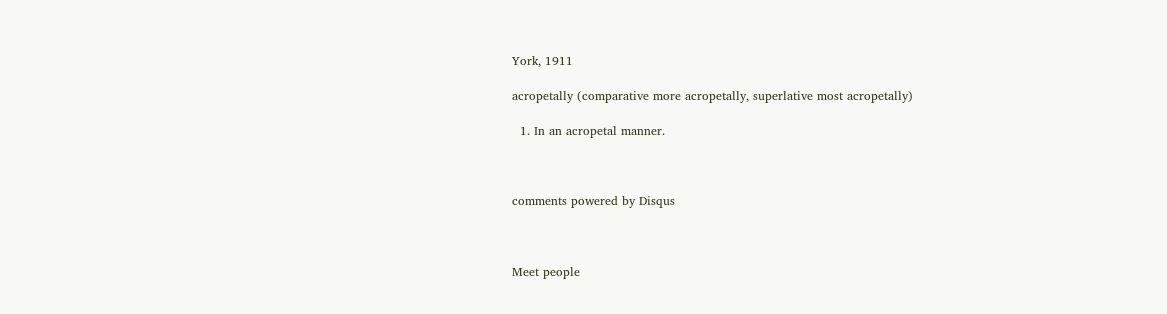York, 1911

acropetally (comparative more acropetally, superlative most acropetally)

  1. In an acropetal manner.



comments powered by Disqus



Meet people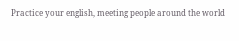Practice your english, meeting people around the world